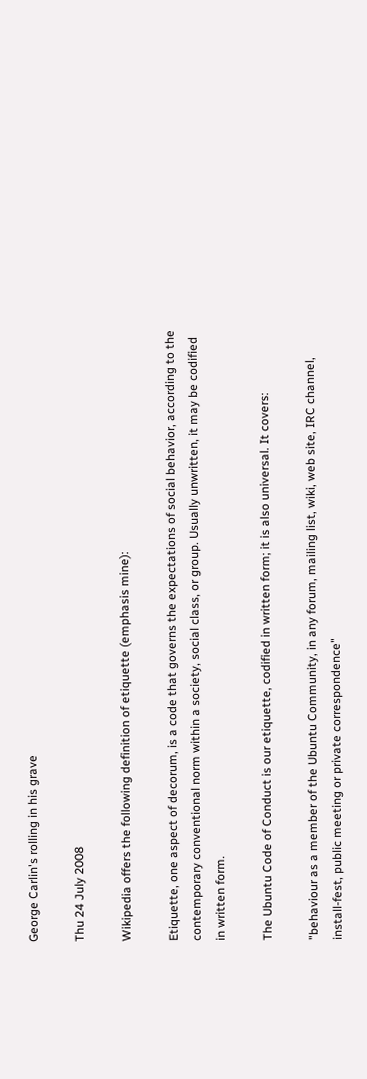George Carlin's rolling in his grave

Thu 24 July 2008

Wikipedia offers the following definition of etiquette (emphasis mine):

Etiquette, one aspect of decorum, is a code that governs the expectations of social behavior, according to the contemporary conventional norm within a society, social class, or group. Usually unwritten, it may be codified in written form.

The Ubuntu Code of Conduct is our etiquette, codified in written form; it is also universal. It covers:

"behaviour as a member of the Ubuntu Community, in any forum, mailing list, wiki, web site, IRC channel, install-fest, public meeting or private correspondence"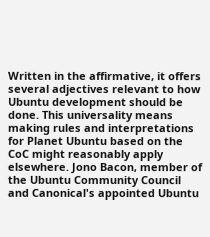Written in the affirmative, it offers several adjectives relevant to how Ubuntu development should be done. This universality means making rules and interpretations for Planet Ubuntu based on the CoC might reasonably apply elsewhere. Jono Bacon, member of the Ubuntu Community Council and Canonical's appointed Ubuntu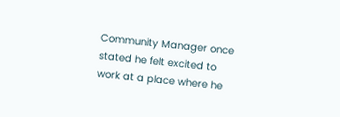Community Manager once stated he felt excited to work at a place where he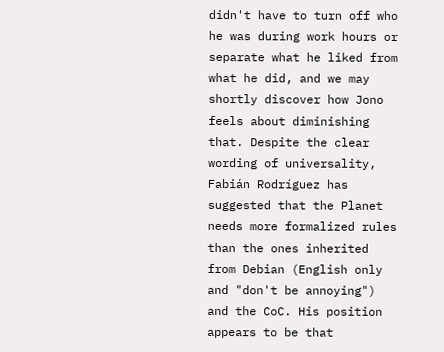didn't have to turn off who he was during work hours or separate what he liked from what he did, and we may shortly discover how Jono feels about diminishing that. Despite the clear wording of universality, Fabián Rodríguez has suggested that the Planet needs more formalized rules than the ones inherited from Debian (English only and "don't be annoying") and the CoC. His position appears to be that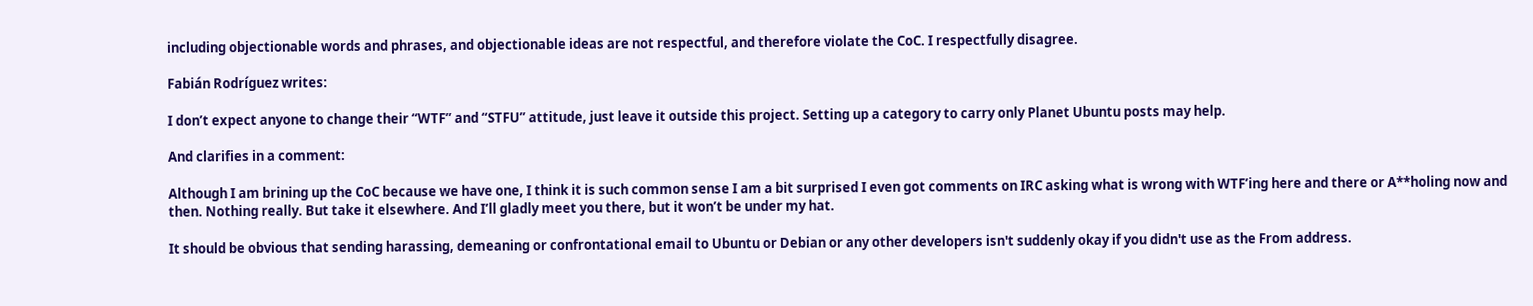including objectionable words and phrases, and objectionable ideas are not respectful, and therefore violate the CoC. I respectfully disagree.

Fabián Rodríguez writes:

I don’t expect anyone to change their “WTF” and “STFU” attitude, just leave it outside this project. Setting up a category to carry only Planet Ubuntu posts may help.

And clarifies in a comment:

Although I am brining up the CoC because we have one, I think it is such common sense I am a bit surprised I even got comments on IRC asking what is wrong with WTF’ing here and there or A**holing now and then. Nothing really. But take it elsewhere. And I’ll gladly meet you there, but it won’t be under my hat.

It should be obvious that sending harassing, demeaning or confrontational email to Ubuntu or Debian or any other developers isn't suddenly okay if you didn't use as the From address.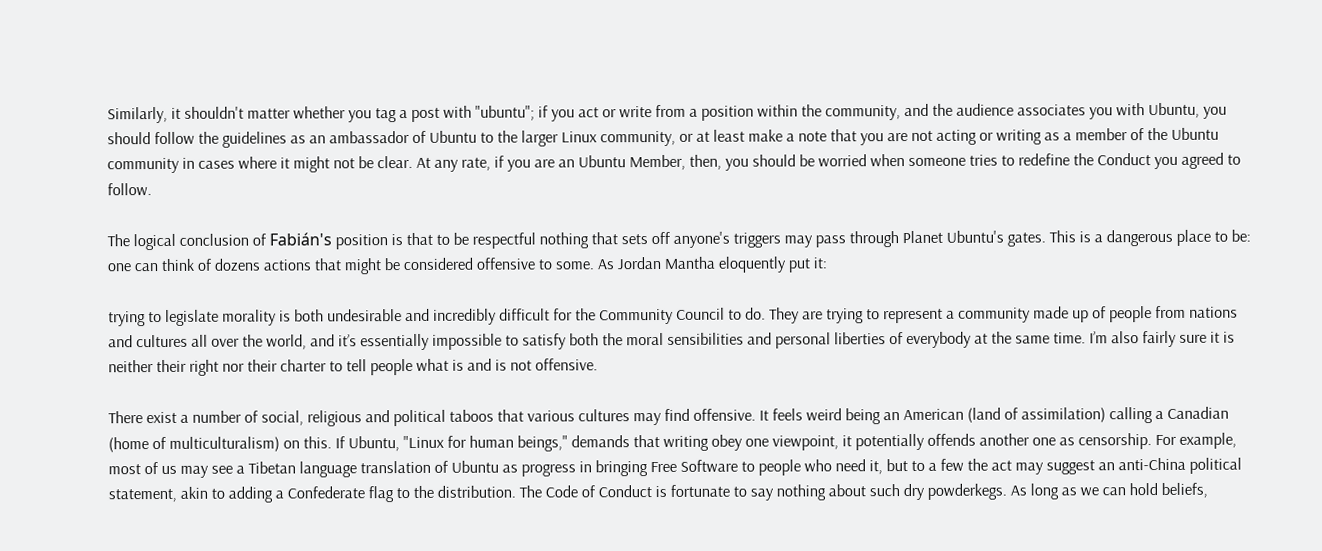Similarly, it shouldn't matter whether you tag a post with "ubuntu"; if you act or write from a position within the community, and the audience associates you with Ubuntu, you should follow the guidelines as an ambassador of Ubuntu to the larger Linux community, or at least make a note that you are not acting or writing as a member of the Ubuntu community in cases where it might not be clear. At any rate, if you are an Ubuntu Member, then, you should be worried when someone tries to redefine the Conduct you agreed to follow.

The logical conclusion of Fabián's position is that to be respectful nothing that sets off anyone's triggers may pass through Planet Ubuntu's gates. This is a dangerous place to be: one can think of dozens actions that might be considered offensive to some. As Jordan Mantha eloquently put it:

trying to legislate morality is both undesirable and incredibly difficult for the Community Council to do. They are trying to represent a community made up of people from nations and cultures all over the world, and it’s essentially impossible to satisfy both the moral sensibilities and personal liberties of everybody at the same time. I’m also fairly sure it is neither their right nor their charter to tell people what is and is not offensive.

There exist a number of social, religious and political taboos that various cultures may find offensive. It feels weird being an American (land of assimilation) calling a Canadian (home of multiculturalism) on this. If Ubuntu, "Linux for human beings," demands that writing obey one viewpoint, it potentially offends another one as censorship. For example, most of us may see a Tibetan language translation of Ubuntu as progress in bringing Free Software to people who need it, but to a few the act may suggest an anti-China political statement, akin to adding a Confederate flag to the distribution. The Code of Conduct is fortunate to say nothing about such dry powderkegs. As long as we can hold beliefs,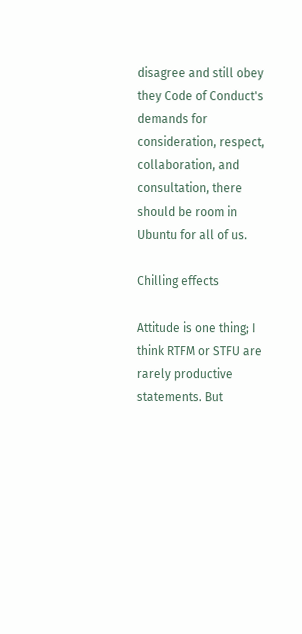disagree and still obey they Code of Conduct's demands for consideration, respect, collaboration, and consultation, there should be room in Ubuntu for all of us.

Chilling effects

Attitude is one thing; I think RTFM or STFU are rarely productive statements. But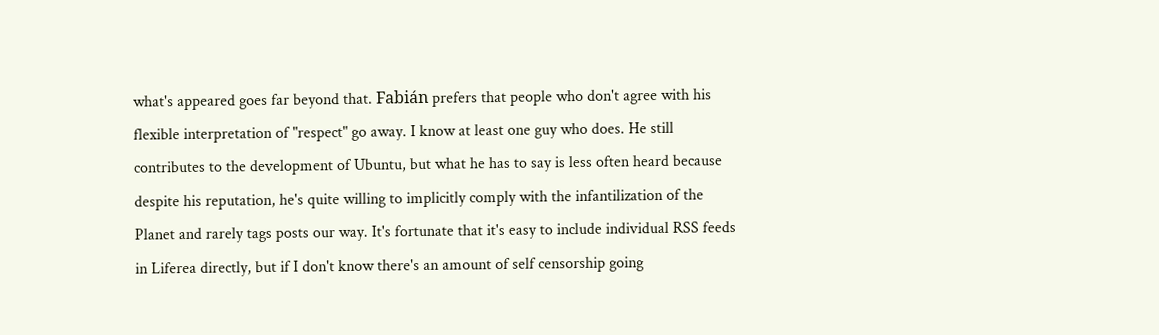what's appeared goes far beyond that. Fabián prefers that people who don't agree with his flexible interpretation of "respect" go away. I know at least one guy who does. He still contributes to the development of Ubuntu, but what he has to say is less often heard because despite his reputation, he's quite willing to implicitly comply with the infantilization of the Planet and rarely tags posts our way. It's fortunate that it's easy to include individual RSS feeds in Liferea directly, but if I don't know there's an amount of self censorship going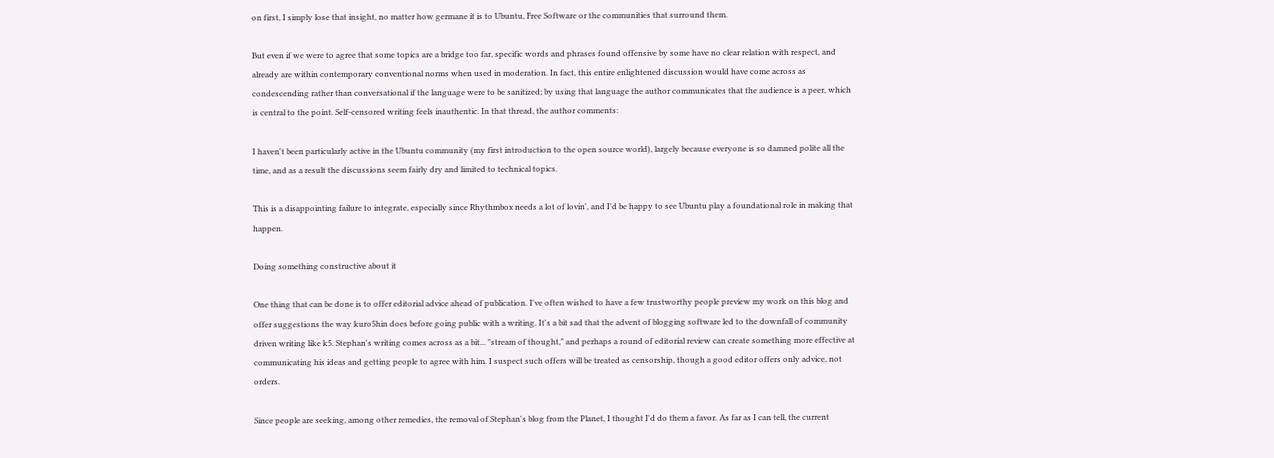on first, I simply lose that insight, no matter how germane it is to Ubuntu, Free Software or the communities that surround them.

But even if we were to agree that some topics are a bridge too far, specific words and phrases found offensive by some have no clear relation with respect, and already are within contemporary conventional norms when used in moderation. In fact, this entire enlightened discussion would have come across as condescending rather than conversational if the language were to be sanitized; by using that language the author communicates that the audience is a peer, which is central to the point. Self-censored writing feels inauthentic. In that thread, the author comments:

I haven't been particularly active in the Ubuntu community (my first introduction to the open source world), largely because everyone is so damned polite all the time, and as a result the discussions seem fairly dry and limited to technical topics.

This is a disappointing failure to integrate, especially since Rhythmbox needs a lot of lovin', and I'd be happy to see Ubuntu play a foundational role in making that happen.

Doing something constructive about it

One thing that can be done is to offer editorial advice ahead of publication. I've often wished to have a few trustworthy people preview my work on this blog and offer suggestions the way kuro5hin does before going public with a writing. It's a bit sad that the advent of blogging software led to the downfall of community driven writing like k5. Stephan's writing comes across as a bit... "stream of thought," and perhaps a round of editorial review can create something more effective at communicating his ideas and getting people to agree with him. I suspect such offers will be treated as censorship, though a good editor offers only advice, not orders.

Since people are seeking, among other remedies, the removal of Stephan's blog from the Planet, I thought I'd do them a favor. As far as I can tell, the current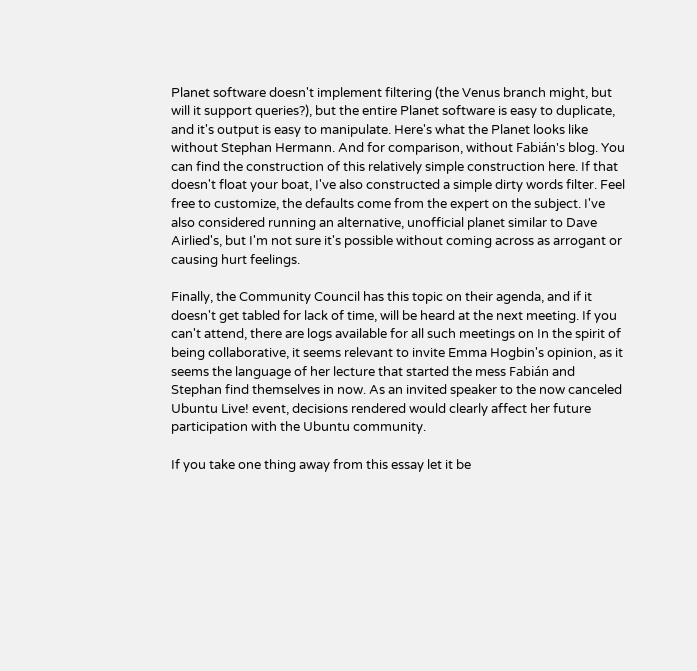Planet software doesn't implement filtering (the Venus branch might, but will it support queries?), but the entire Planet software is easy to duplicate, and it's output is easy to manipulate. Here's what the Planet looks like without Stephan Hermann. And for comparison, without Fabián's blog. You can find the construction of this relatively simple construction here. If that doesn't float your boat, I've also constructed a simple dirty words filter. Feel free to customize, the defaults come from the expert on the subject. I've also considered running an alternative, unofficial planet similar to Dave Airlied's, but I'm not sure it's possible without coming across as arrogant or causing hurt feelings.

Finally, the Community Council has this topic on their agenda, and if it doesn't get tabled for lack of time, will be heard at the next meeting. If you can't attend, there are logs available for all such meetings on In the spirit of being collaborative, it seems relevant to invite Emma Hogbin's opinion, as it seems the language of her lecture that started the mess Fabián and Stephan find themselves in now. As an invited speaker to the now canceled Ubuntu Live! event, decisions rendered would clearly affect her future participation with the Ubuntu community.

If you take one thing away from this essay let it be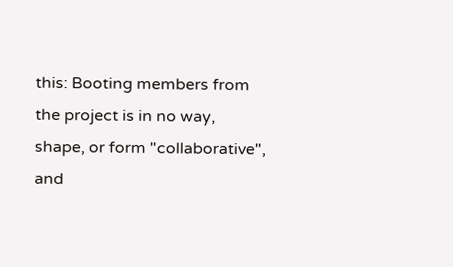this: Booting members from the project is in no way, shape, or form "collaborative", and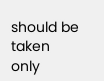should be taken only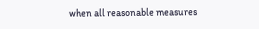when all reasonable measures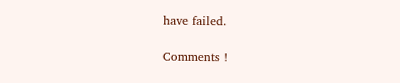have failed.

Comments !